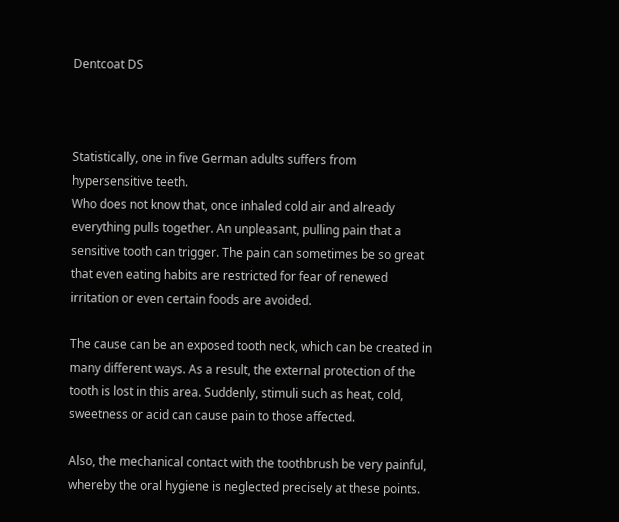Dentcoat DS



Statistically, one in five German adults suffers from hypersensitive teeth.
Who does not know that, once inhaled cold air and already everything pulls together. An unpleasant, pulling pain that a sensitive tooth can trigger. The pain can sometimes be so great that even eating habits are restricted for fear of renewed irritation or even certain foods are avoided.

The cause can be an exposed tooth neck, which can be created in many different ways. As a result, the external protection of the tooth is lost in this area. Suddenly, stimuli such as heat, cold, sweetness or acid can cause pain to those affected.

Also, the mechanical contact with the toothbrush be very painful, whereby the oral hygiene is neglected precisely at these points.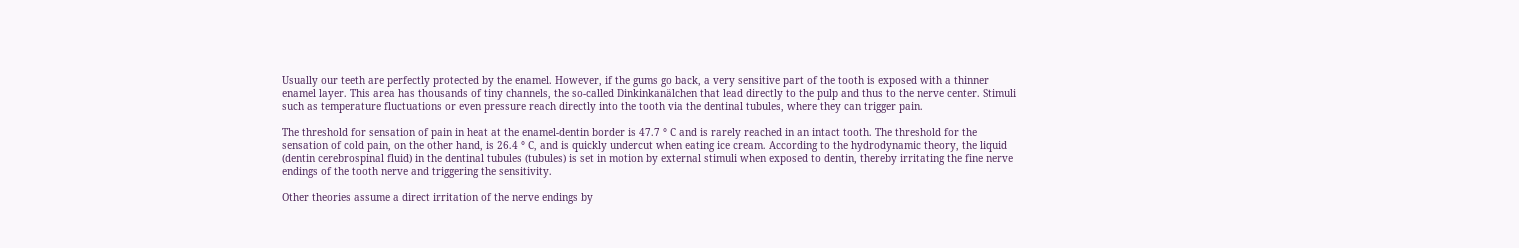Usually our teeth are perfectly protected by the enamel. However, if the gums go back, a very sensitive part of the tooth is exposed with a thinner enamel layer. This area has thousands of tiny channels, the so-called Dinkinkanälchen that lead directly to the pulp and thus to the nerve center. Stimuli such as temperature fluctuations or even pressure reach directly into the tooth via the dentinal tubules, where they can trigger pain.

The threshold for sensation of pain in heat at the enamel-dentin border is 47.7 ° C and is rarely reached in an intact tooth. The threshold for the sensation of cold pain, on the other hand, is 26.4 ° C, and is quickly undercut when eating ice cream. According to the hydrodynamic theory, the liquid (dentin cerebrospinal fluid) in the dentinal tubules (tubules) is set in motion by external stimuli when exposed to dentin, thereby irritating the fine nerve endings of the tooth nerve and triggering the sensitivity.

Other theories assume a direct irritation of the nerve endings by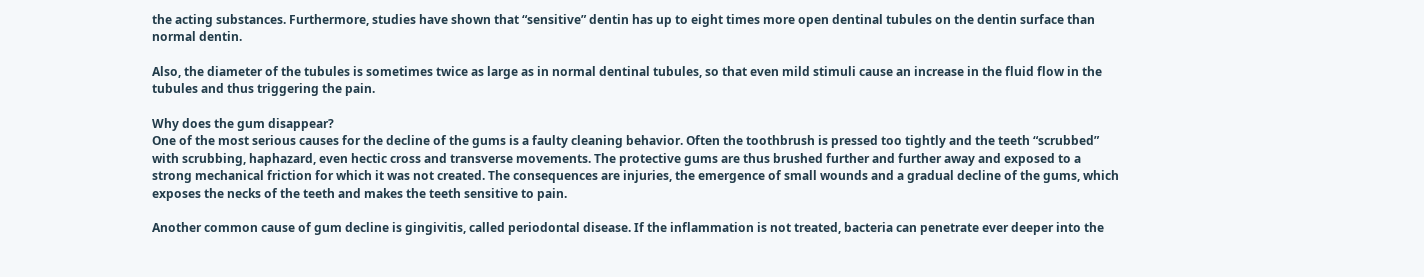the acting substances. Furthermore, studies have shown that “sensitive” dentin has up to eight times more open dentinal tubules on the dentin surface than normal dentin.

Also, the diameter of the tubules is sometimes twice as large as in normal dentinal tubules, so that even mild stimuli cause an increase in the fluid flow in the tubules and thus triggering the pain.

Why does the gum disappear?
One of the most serious causes for the decline of the gums is a faulty cleaning behavior. Often the toothbrush is pressed too tightly and the teeth “scrubbed” with scrubbing, haphazard, even hectic cross and transverse movements. The protective gums are thus brushed further and further away and exposed to a strong mechanical friction for which it was not created. The consequences are injuries, the emergence of small wounds and a gradual decline of the gums, which exposes the necks of the teeth and makes the teeth sensitive to pain.

Another common cause of gum decline is gingivitis, called periodontal disease. If the inflammation is not treated, bacteria can penetrate ever deeper into the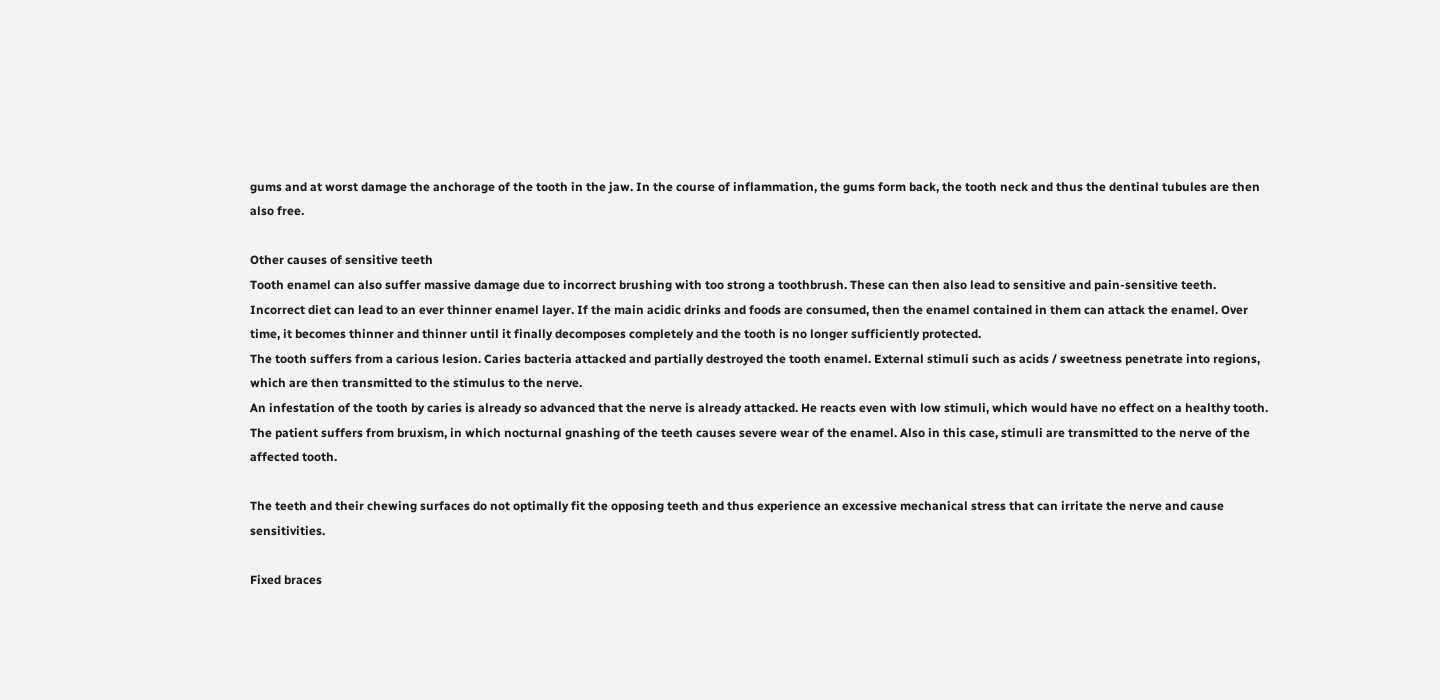gums and at worst damage the anchorage of the tooth in the jaw. In the course of inflammation, the gums form back, the tooth neck and thus the dentinal tubules are then also free.

Other causes of sensitive teeth
Tooth enamel can also suffer massive damage due to incorrect brushing with too strong a toothbrush. These can then also lead to sensitive and pain-sensitive teeth.
Incorrect diet can lead to an ever thinner enamel layer. If the main acidic drinks and foods are consumed, then the enamel contained in them can attack the enamel. Over time, it becomes thinner and thinner until it finally decomposes completely and the tooth is no longer sufficiently protected.
The tooth suffers from a carious lesion. Caries bacteria attacked and partially destroyed the tooth enamel. External stimuli such as acids / sweetness penetrate into regions, which are then transmitted to the stimulus to the nerve.
An infestation of the tooth by caries is already so advanced that the nerve is already attacked. He reacts even with low stimuli, which would have no effect on a healthy tooth.
The patient suffers from bruxism, in which nocturnal gnashing of the teeth causes severe wear of the enamel. Also in this case, stimuli are transmitted to the nerve of the affected tooth.

The teeth and their chewing surfaces do not optimally fit the opposing teeth and thus experience an excessive mechanical stress that can irritate the nerve and cause sensitivities.

Fixed braces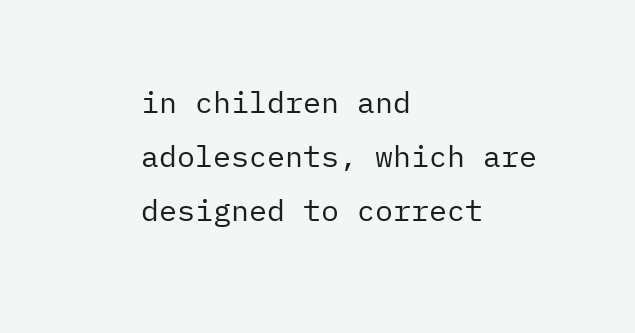in children and adolescents, which are designed to correct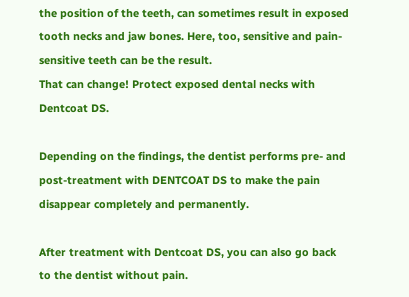the position of the teeth, can sometimes result in exposed tooth necks and jaw bones. Here, too, sensitive and pain-sensitive teeth can be the result.
That can change! Protect exposed dental necks with Dentcoat DS.

Depending on the findings, the dentist performs pre- and post-treatment with DENTCOAT DS to make the pain disappear completely and permanently.

After treatment with Dentcoat DS, you can also go back to the dentist without pain.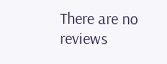There are no reviews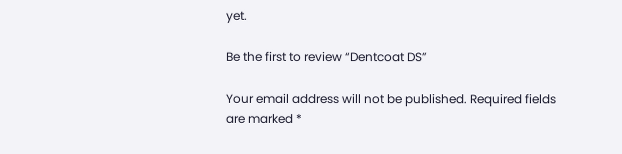yet.

Be the first to review “Dentcoat DS”

Your email address will not be published. Required fields are marked *